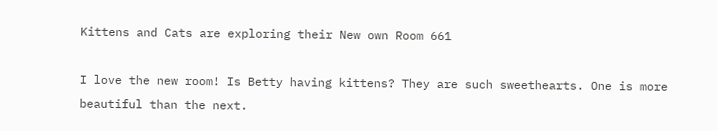Kittens and Cats are exploring their New own Room 661

I love the new room! Is Betty having kittens? They are such sweethearts. One is more beautiful than the next.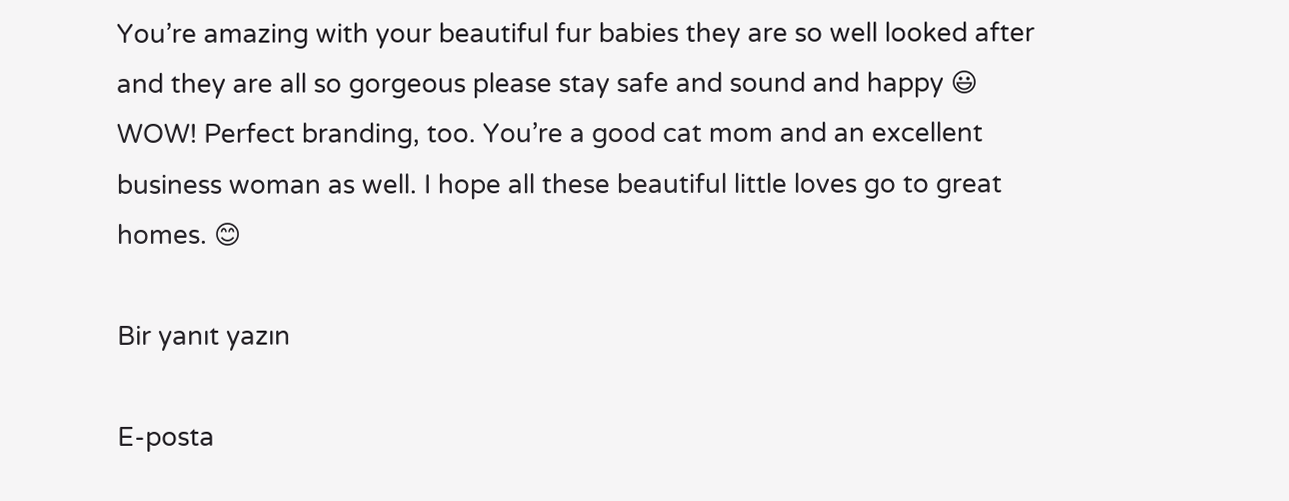You’re amazing with your beautiful fur babies they are so well looked after and they are all so gorgeous please stay safe and sound and happy 😃
WOW! Perfect branding, too. You’re a good cat mom and an excellent business woman as well. I hope all these beautiful little loves go to great homes. 😊

Bir yanıt yazın

E-posta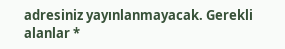adresiniz yayınlanmayacak. Gerekli alanlar *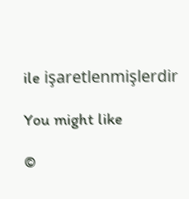ile işaretlenmişlerdir

You might like

©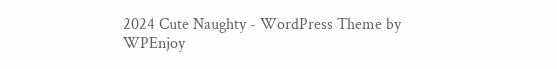2024 Cute Naughty - WordPress Theme by WPEnjoy